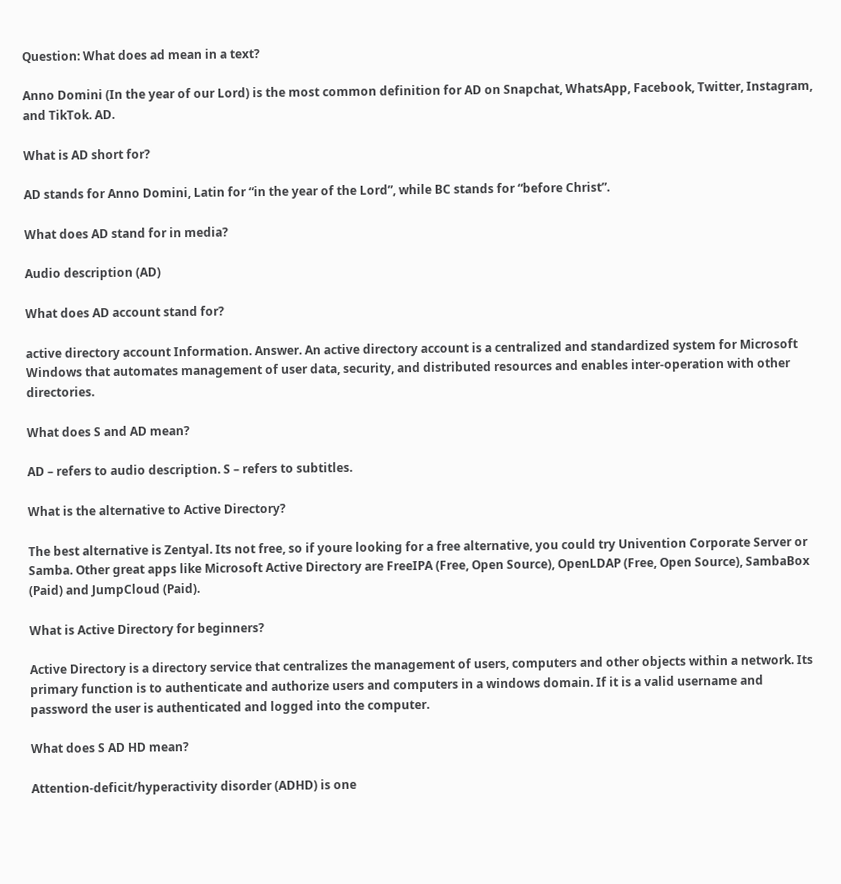Question: What does ad mean in a text?

Anno Domini (In the year of our Lord) is the most common definition for AD on Snapchat, WhatsApp, Facebook, Twitter, Instagram, and TikTok. AD.

What is AD short for?

AD stands for Anno Domini, Latin for “in the year of the Lord”, while BC stands for “before Christ”.

What does AD stand for in media?

Audio description (AD)

What does AD account stand for?

active directory account Information. Answer. An active directory account is a centralized and standardized system for Microsoft Windows that automates management of user data, security, and distributed resources and enables inter-operation with other directories.

What does S and AD mean?

AD – refers to audio description. S – refers to subtitles.

What is the alternative to Active Directory?

The best alternative is Zentyal. Its not free, so if youre looking for a free alternative, you could try Univention Corporate Server or Samba. Other great apps like Microsoft Active Directory are FreeIPA (Free, Open Source), OpenLDAP (Free, Open Source), SambaBox (Paid) and JumpCloud (Paid).

What is Active Directory for beginners?

Active Directory is a directory service that centralizes the management of users, computers and other objects within a network. Its primary function is to authenticate and authorize users and computers in a windows domain. If it is a valid username and password the user is authenticated and logged into the computer.

What does S AD HD mean?

Attention-deficit/hyperactivity disorder (ADHD) is one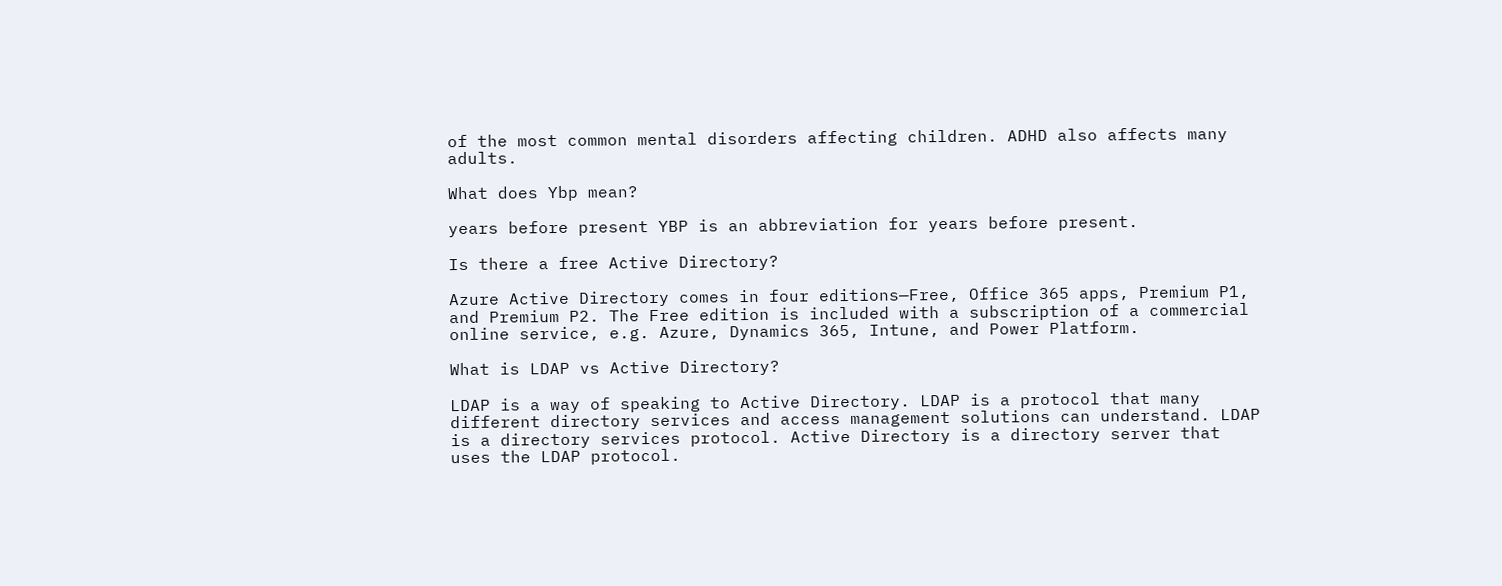of the most common mental disorders affecting children. ADHD also affects many adults.

What does Ybp mean?

years before present YBP is an abbreviation for years before present.

Is there a free Active Directory?

Azure Active Directory comes in four editions—Free, Office 365 apps, Premium P1, and Premium P2. The Free edition is included with a subscription of a commercial online service, e.g. Azure, Dynamics 365, Intune, and Power Platform.

What is LDAP vs Active Directory?

LDAP is a way of speaking to Active Directory. LDAP is a protocol that many different directory services and access management solutions can understand. LDAP is a directory services protocol. Active Directory is a directory server that uses the LDAP protocol.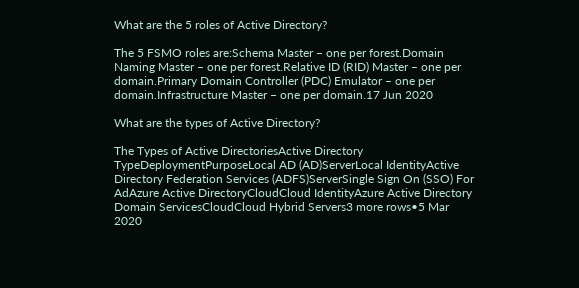What are the 5 roles of Active Directory?

The 5 FSMO roles are:Schema Master – one per forest.Domain Naming Master – one per forest.Relative ID (RID) Master – one per domain.Primary Domain Controller (PDC) Emulator – one per domain.Infrastructure Master – one per domain.17 Jun 2020

What are the types of Active Directory?

The Types of Active DirectoriesActive Directory TypeDeploymentPurposeLocal AD (AD)ServerLocal IdentityActive Directory Federation Services (ADFS)ServerSingle Sign On (SSO) For AdAzure Active DirectoryCloudCloud IdentityAzure Active Directory Domain ServicesCloudCloud Hybrid Servers3 more rows•5 Mar 2020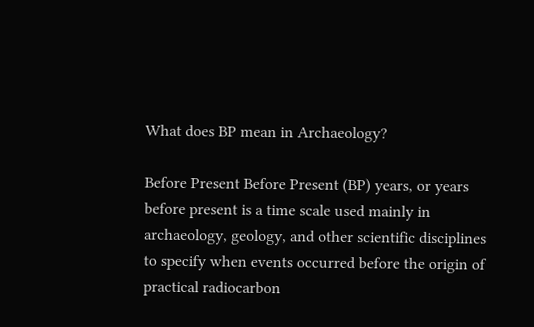What does BP mean in Archaeology?

Before Present Before Present (BP) years, or years before present is a time scale used mainly in archaeology, geology, and other scientific disciplines to specify when events occurred before the origin of practical radiocarbon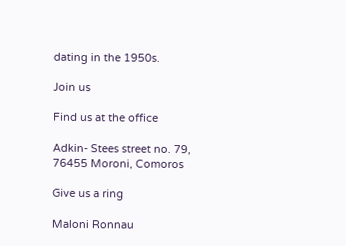dating in the 1950s.

Join us

Find us at the office

Adkin- Stees street no. 79, 76455 Moroni, Comoros

Give us a ring

Maloni Ronnau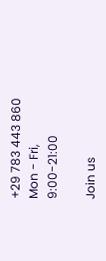+29 783 443 860
Mon - Fri, 9:00-21:00

Join us